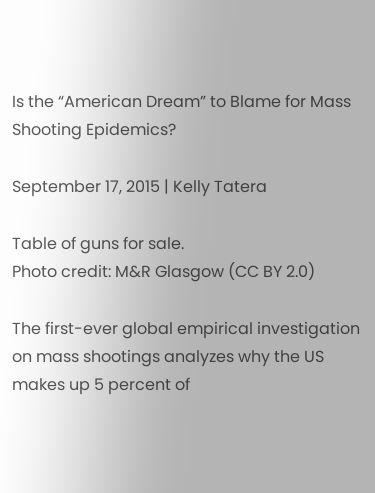Is the “American Dream” to Blame for Mass Shooting Epidemics?

September 17, 2015 | Kelly Tatera

Table of guns for sale.
Photo credit: M&R Glasgow (CC BY 2.0)

The first-ever global empirical investigation on mass shootings analyzes why the US makes up 5 percent of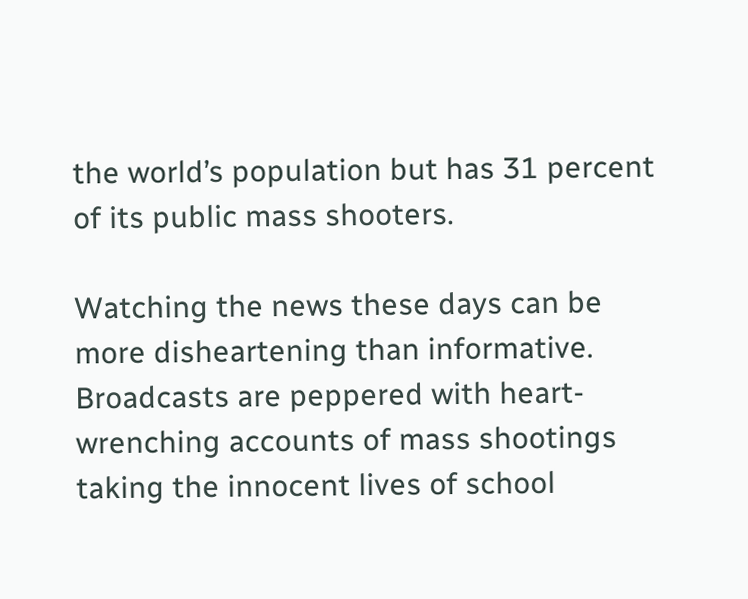the world’s population but has 31 percent of its public mass shooters.

Watching the news these days can be more disheartening than informative. Broadcasts are peppered with heart-wrenching accounts of mass shootings taking the innocent lives of school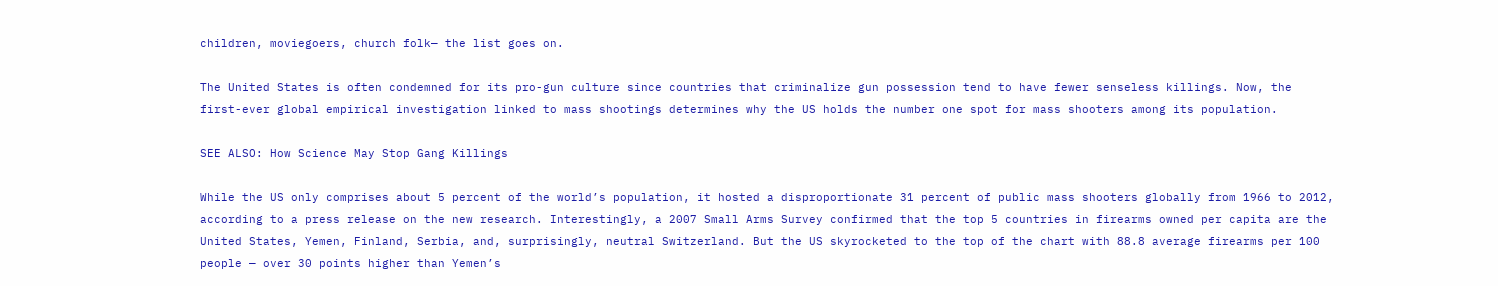children, moviegoers, church folk— the list goes on.

The United States is often condemned for its pro-gun culture since countries that criminalize gun possession tend to have fewer senseless killings. Now, the first-ever global empirical investigation linked to mass shootings determines why the US holds the number one spot for mass shooters among its population.

SEE ALSO: How Science May Stop Gang Killings

While the US only comprises about 5 percent of the world’s population, it hosted a disproportionate 31 percent of public mass shooters globally from 1966 to 2012, according to a press release on the new research. Interestingly, a 2007 Small Arms Survey confirmed that the top 5 countries in firearms owned per capita are the United States, Yemen, Finland, Serbia, and, surprisingly, neutral Switzerland. But the US skyrocketed to the top of the chart with 88.8 average firearms per 100 people — over 30 points higher than Yemen’s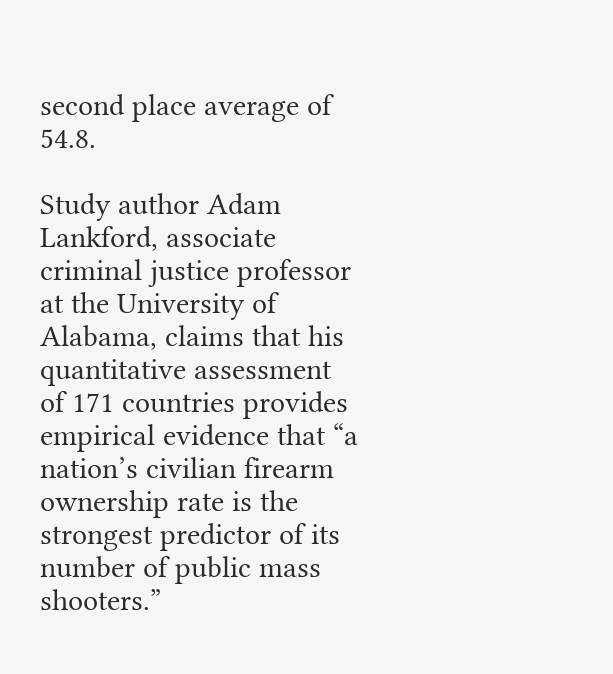second place average of 54.8.

Study author Adam Lankford, associate criminal justice professor at the University of Alabama, claims that his quantitative assessment of 171 countries provides empirical evidence that “a nation’s civilian firearm ownership rate is the strongest predictor of its number of public mass shooters.”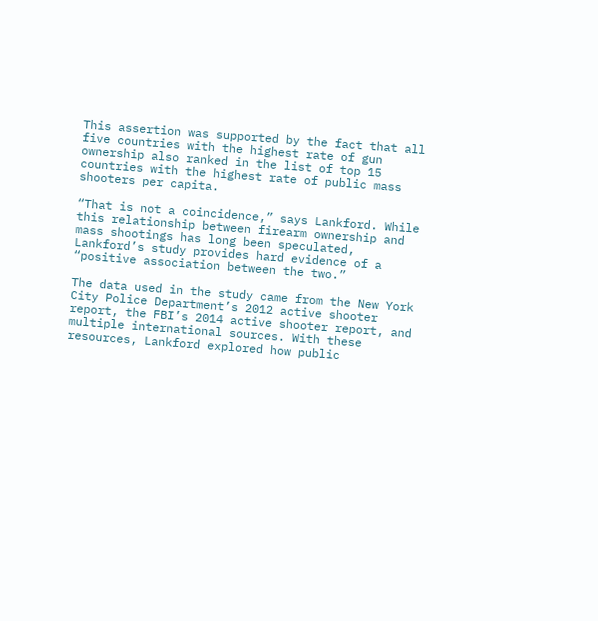This assertion was supported by the fact that all five countries with the highest rate of gun ownership also ranked in the list of top 15 countries with the highest rate of public mass shooters per capita.

“That is not a coincidence,” says Lankford. While this relationship between firearm ownership and mass shootings has long been speculated, Lankford’s study provides hard evidence of a “positive association between the two.”

The data used in the study came from the New York City Police Department’s 2012 active shooter report, the FBI’s 2014 active shooter report, and multiple international sources. With these resources, Lankford explored how public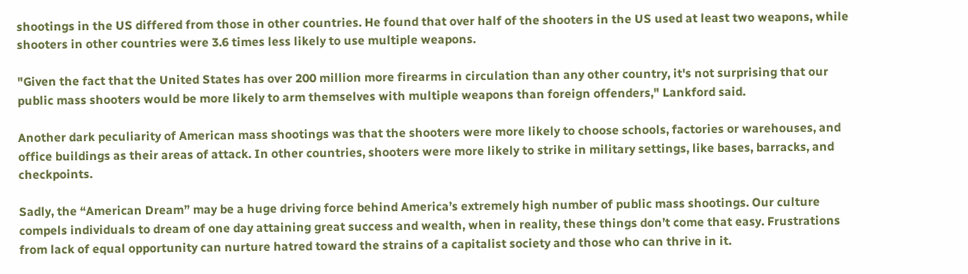shootings in the US differed from those in other countries. He found that over half of the shooters in the US used at least two weapons, while shooters in other countries were 3.6 times less likely to use multiple weapons.

"Given the fact that the United States has over 200 million more firearms in circulation than any other country, it's not surprising that our public mass shooters would be more likely to arm themselves with multiple weapons than foreign offenders," Lankford said.

Another dark peculiarity of American mass shootings was that the shooters were more likely to choose schools, factories or warehouses, and office buildings as their areas of attack. In other countries, shooters were more likely to strike in military settings, like bases, barracks, and checkpoints.

Sadly, the “American Dream” may be a huge driving force behind America’s extremely high number of public mass shootings. Our culture compels individuals to dream of one day attaining great success and wealth, when in reality, these things don’t come that easy. Frustrations from lack of equal opportunity can nurture hatred toward the strains of a capitalist society and those who can thrive in it.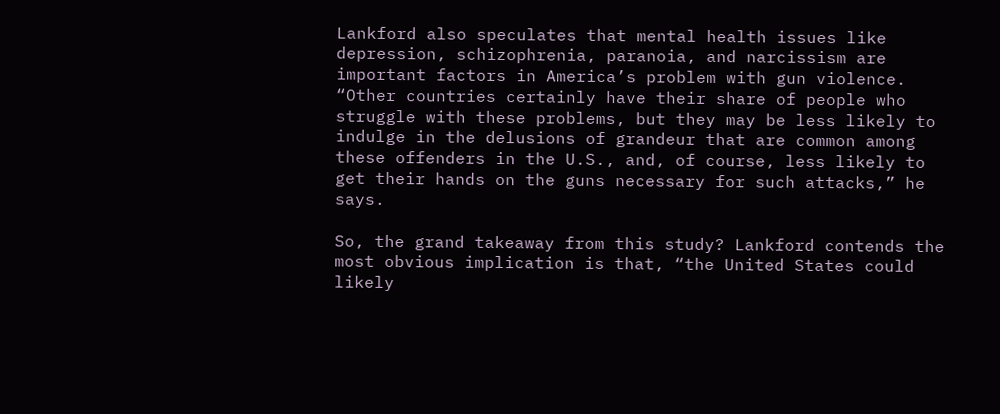Lankford also speculates that mental health issues like depression, schizophrenia, paranoia, and narcissism are important factors in America’s problem with gun violence. “Other countries certainly have their share of people who struggle with these problems, but they may be less likely to indulge in the delusions of grandeur that are common among these offenders in the U.S., and, of course, less likely to get their hands on the guns necessary for such attacks,” he says.

So, the grand takeaway from this study? Lankford contends the most obvious implication is that, “the United States could likely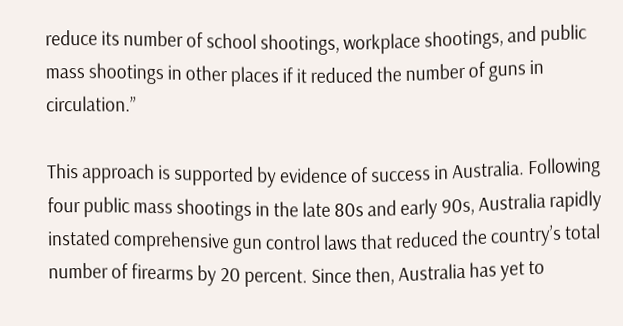reduce its number of school shootings, workplace shootings, and public mass shootings in other places if it reduced the number of guns in circulation.”

This approach is supported by evidence of success in Australia. Following four public mass shootings in the late 80s and early 90s, Australia rapidly instated comprehensive gun control laws that reduced the country’s total number of firearms by 20 percent. Since then, Australia has yet to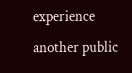experience another public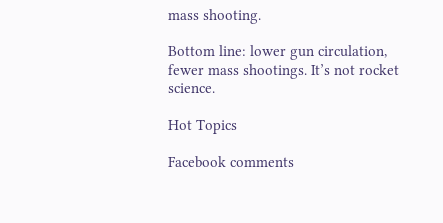mass shooting.

Bottom line: lower gun circulation, fewer mass shootings. It’s not rocket science.

Hot Topics

Facebook comments